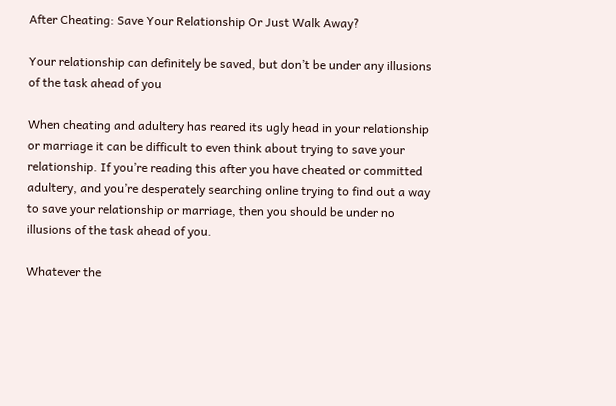After Cheating: Save Your Relationship Or Just Walk Away?

Your relationship can definitely be saved, but don’t be under any illusions of the task ahead of you

When cheating and adultery has reared its ugly head in your relationship or marriage it can be difficult to even think about trying to save your relationship. If you’re reading this after you have cheated or committed adultery, and you’re desperately searching online trying to find out a way to save your relationship or marriage, then you should be under no illusions of the task ahead of you.

Whatever the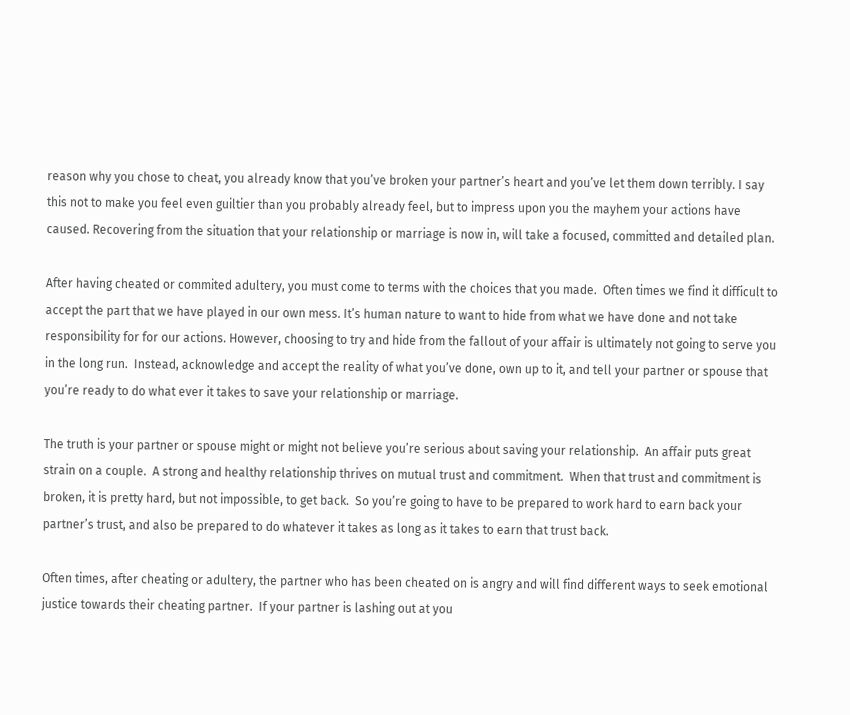reason why you chose to cheat, you already know that you’ve broken your partner’s heart and you’ve let them down terribly. I say this not to make you feel even guiltier than you probably already feel, but to impress upon you the mayhem your actions have caused. Recovering from the situation that your relationship or marriage is now in, will take a focused, committed and detailed plan.

After having cheated or commited adultery, you must come to terms with the choices that you made.  Often times we find it difficult to accept the part that we have played in our own mess. It’s human nature to want to hide from what we have done and not take responsibility for for our actions. However, choosing to try and hide from the fallout of your affair is ultimately not going to serve you in the long run.  Instead, acknowledge and accept the reality of what you’ve done, own up to it, and tell your partner or spouse that you’re ready to do what ever it takes to save your relationship or marriage.

The truth is your partner or spouse might or might not believe you’re serious about saving your relationship.  An affair puts great strain on a couple.  A strong and healthy relationship thrives on mutual trust and commitment.  When that trust and commitment is broken, it is pretty hard, but not impossible, to get back.  So you’re going to have to be prepared to work hard to earn back your partner’s trust, and also be prepared to do whatever it takes as long as it takes to earn that trust back.

Often times, after cheating or adultery, the partner who has been cheated on is angry and will find different ways to seek emotional justice towards their cheating partner.  If your partner is lashing out at you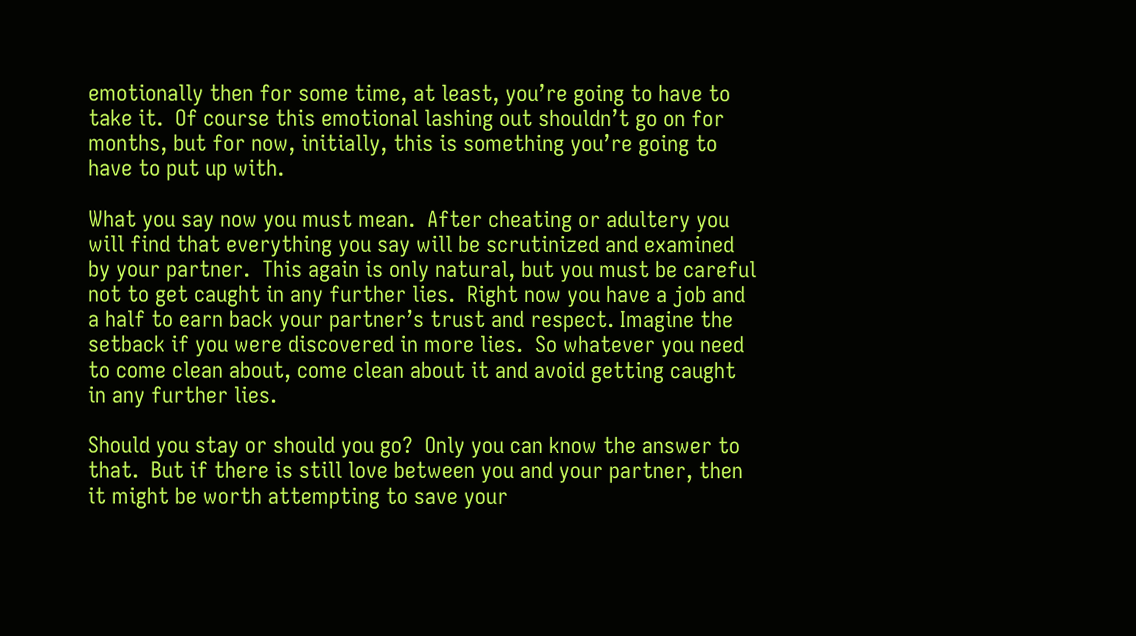emotionally then for some time, at least, you’re going to have to take it.  Of course this emotional lashing out shouldn’t go on for months, but for now, initially, this is something you’re going to have to put up with.

What you say now you must mean.  After cheating or adultery you will find that everything you say will be scrutinized and examined by your partner.  This again is only natural, but you must be careful not to get caught in any further lies.  Right now you have a job and a half to earn back your partner’s trust and respect. Imagine the setback if you were discovered in more lies.  So whatever you need to come clean about, come clean about it and avoid getting caught in any further lies.

Should you stay or should you go?  Only you can know the answer to that.  But if there is still love between you and your partner, then it might be worth attempting to save your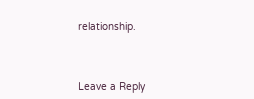relationship.



Leave a Reply